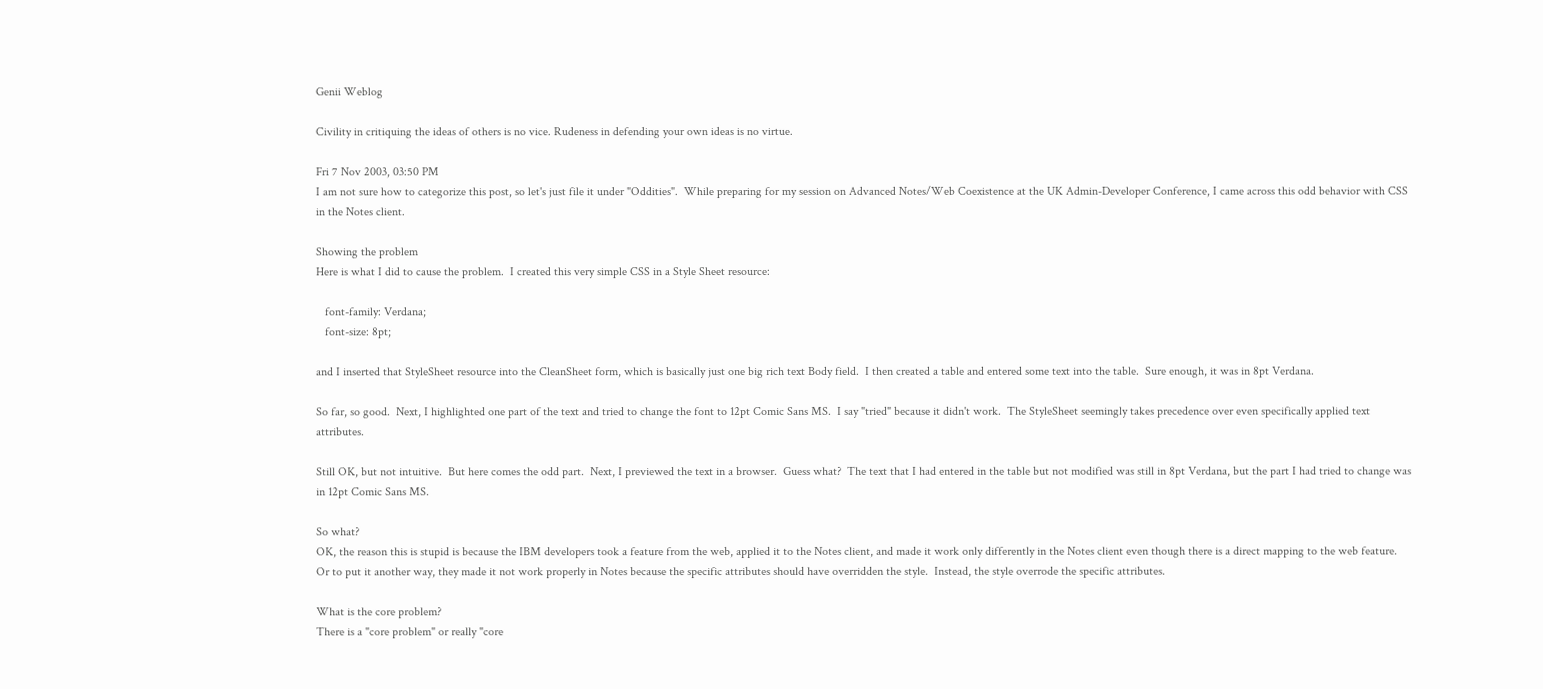Genii Weblog

Civility in critiquing the ideas of others is no vice. Rudeness in defending your own ideas is no virtue.

Fri 7 Nov 2003, 03:50 PM
I am not sure how to categorize this post, so let's just file it under "Oddities".  While preparing for my session on Advanced Notes/Web Coexistence at the UK Admin-Developer Conference, I came across this odd behavior with CSS in the Notes client.

Showing the problem
Here is what I did to cause the problem.  I created this very simple CSS in a Style Sheet resource:

   font-family: Verdana;
   font-size: 8pt;

and I inserted that StyleSheet resource into the CleanSheet form, which is basically just one big rich text Body field.  I then created a table and entered some text into the table.  Sure enough, it was in 8pt Verdana.

So far, so good.  Next, I highlighted one part of the text and tried to change the font to 12pt Comic Sans MS.  I say "tried" because it didn't work.  The StyleSheet seemingly takes precedence over even specifically applied text attributes.

Still OK, but not intuitive.  But here comes the odd part.  Next, I previewed the text in a browser.  Guess what?  The text that I had entered in the table but not modified was still in 8pt Verdana, but the part I had tried to change was in 12pt Comic Sans MS.

So what?
OK, the reason this is stupid is because the IBM developers took a feature from the web, applied it to the Notes client, and made it work only differently in the Notes client even though there is a direct mapping to the web feature.  Or to put it another way, they made it not work properly in Notes because the specific attributes should have overridden the style.  Instead, the style overrode the specific attributes.

What is the core problem?
There is a "core problem" or really "core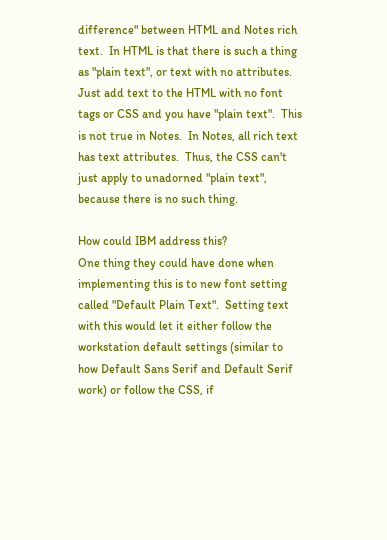difference" between HTML and Notes rich text.  In HTML is that there is such a thing as "plain text", or text with no attributes.  Just add text to the HTML with no font tags or CSS and you have "plain text".  This is not true in Notes.  In Notes, all rich text has text attributes.  Thus, the CSS can't just apply to unadorned "plain text", because there is no such thing.

How could IBM address this?
One thing they could have done when implementing this is to new font setting called "Default Plain Text".  Setting text with this would let it either follow the workstation default settings (similar to how Default Sans Serif and Default Serif work) or follow the CSS, if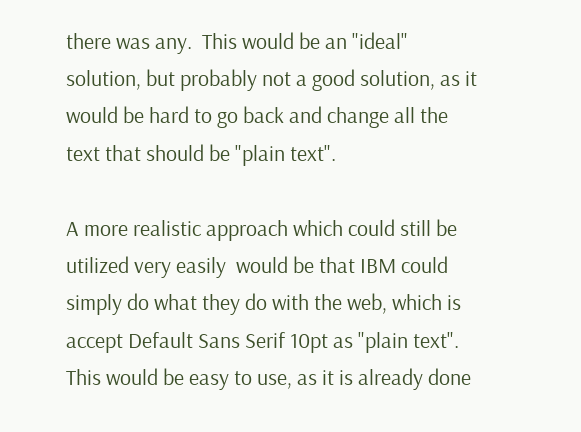there was any.  This would be an "ideal" solution, but probably not a good solution, as it would be hard to go back and change all the text that should be "plain text".

A more realistic approach which could still be utilized very easily  would be that IBM could simply do what they do with the web, which is accept Default Sans Serif 10pt as "plain text".  This would be easy to use, as it is already done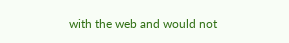with the web and would not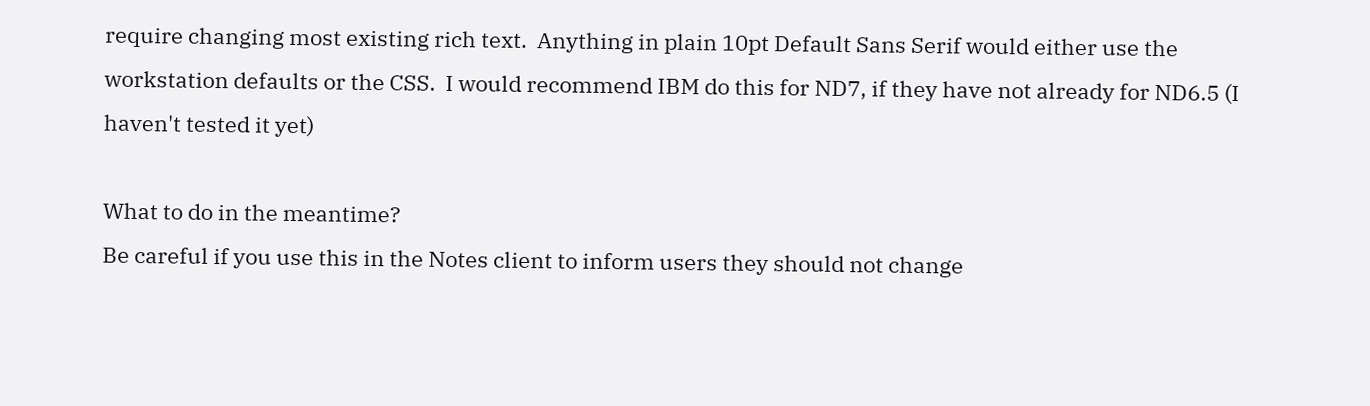require changing most existing rich text.  Anything in plain 10pt Default Sans Serif would either use the workstation defaults or the CSS.  I would recommend IBM do this for ND7, if they have not already for ND6.5 (I haven't tested it yet)

What to do in the meantime?
Be careful if you use this in the Notes client to inform users they should not change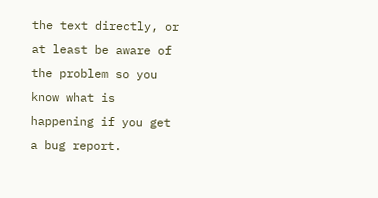the text directly, or at least be aware of the problem so you know what is happening if you get a bug report.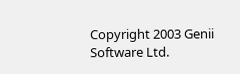Copyright 2003 Genii Software Ltd.